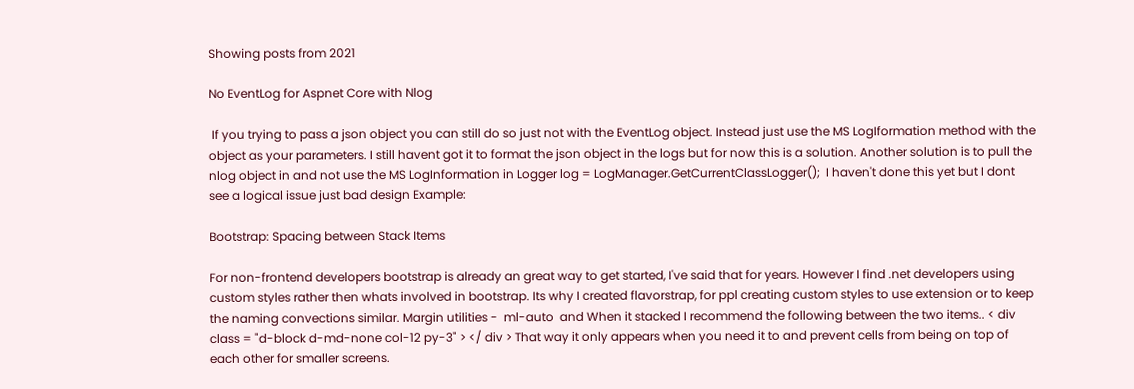Showing posts from 2021

No EventLog for Aspnet Core with Nlog

 If you trying to pass a json object you can still do so just not with the EventLog object. Instead just use the MS LogIformation method with the object as your parameters. I still havent got it to format the json object in the logs but for now this is a solution. Another solution is to pull the nlog object in and not use the MS LogInformation in Logger log = LogManager.GetCurrentClassLogger();  I haven't done this yet but I dont see a logical issue just bad design Example:

Bootstrap: Spacing between Stack Items

For non-frontend developers bootstrap is already an great way to get started, I've said that for years. However I find .net developers using custom styles rather then whats involved in bootstrap. Its why I created flavorstrap, for ppl creating custom styles to use extension or to keep the naming convections similar. Margin utilities -  ml-auto  and When it stacked I recommend the following between the two items.. < div class = "d-block d-md-none col-12 py-3" > </ div > That way it only appears when you need it to and prevent cells from being on top of each other for smaller screens.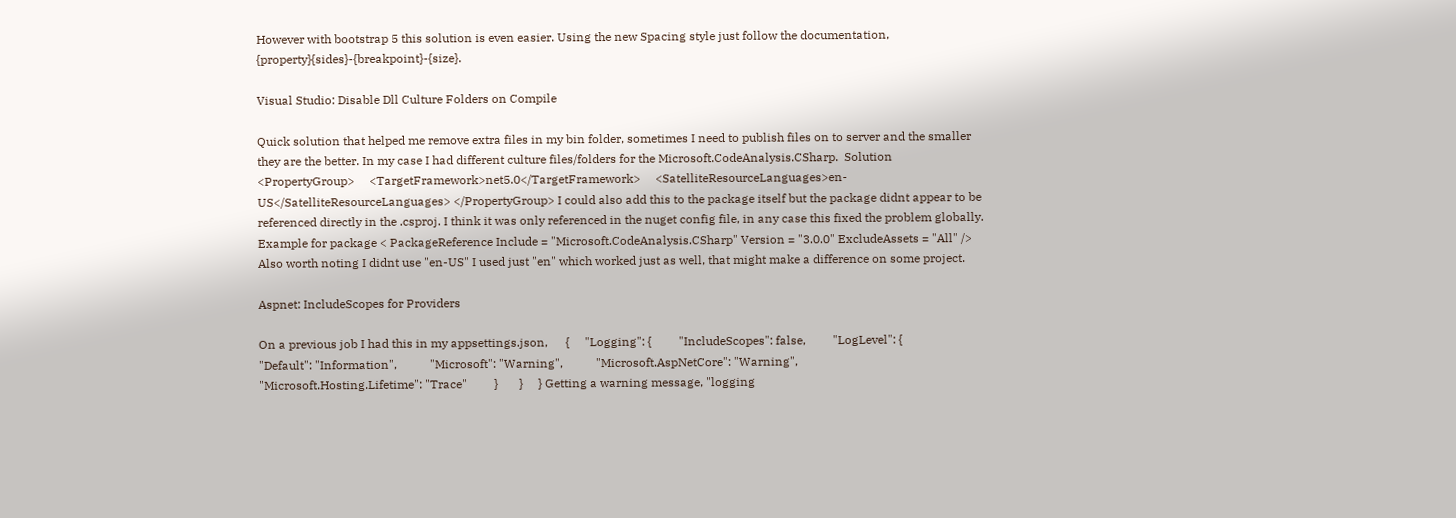However with bootstrap 5 this solution is even easier. Using the new Spacing style just follow the documentation,  {property}{sides}-{breakpoint}-{size}.

Visual Studio: Disable Dll Culture Folders on Compile

Quick solution that helped me remove extra files in my bin folder, sometimes I need to publish files on to server and the smaller they are the better. In my case I had different culture files/folders for the Microsoft.CodeAnalysis.CSharp.  Solution   <PropertyGroup>     <TargetFramework>net5.0</TargetFramework>     <SatelliteResourceLanguages>en-US</SatelliteResourceLanguages> </PropertyGroup> I could also add this to the package itself but the package didnt appear to be referenced directly in the .csproj. I think it was only referenced in the nuget config file, in any case this fixed the problem globally. Example for package < PackageReference Include = "Microsoft.CodeAnalysis.CSharp" Version = "3.0.0" ExcludeAssets = "All" /> Also worth noting I didnt use "en-US" I used just "en" which worked just as well, that might make a difference on some project.

Aspnet: IncludeScopes for Providers

On a previous job I had this in my appsettings.json,      {     "Logging": {         "IncludeScopes": false,         "LogLevel": {           "Default": "Information",           "Microsoft": "Warning",           "Microsoft.AspNetCore": "Warning",           "Microsoft.Hosting.Lifetime": "Trace"         }       }     } Getting a warning message, "logging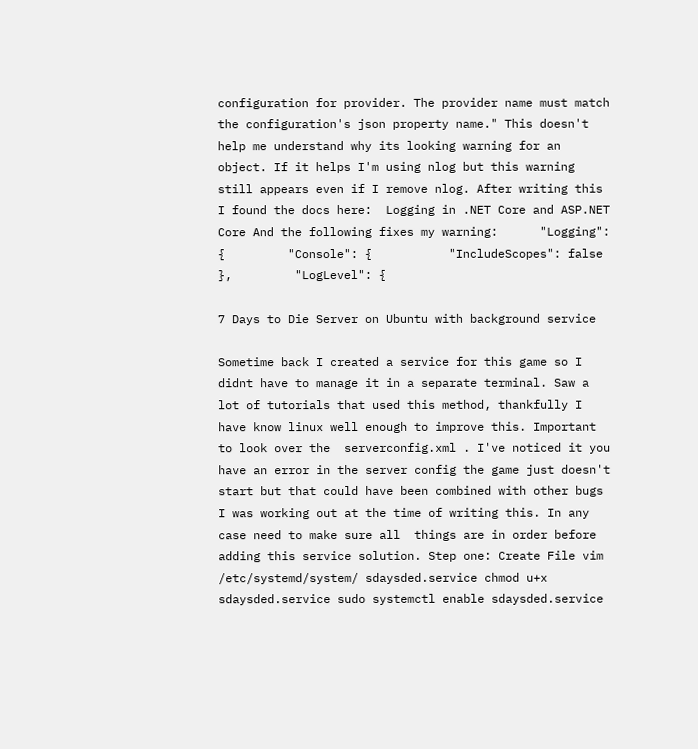configuration for provider. The provider name must match the configuration's json property name." This doesn't help me understand why its looking warning for an object. If it helps I'm using nlog but this warning still appears even if I remove nlog. After writing this I found the docs here:  Logging in .NET Core and ASP.NET Core And the following fixes my warning:      "Logging": {         "Console": {           "IncludeScopes": false         },         "LogLevel": {

7 Days to Die Server on Ubuntu with background service

Sometime back I created a service for this game so I didnt have to manage it in a separate terminal. Saw a lot of tutorials that used this method, thankfully I have know linux well enough to improve this. Important to look over the  serverconfig.xml . I've noticed it you have an error in the server config the game just doesn't start but that could have been combined with other bugs I was working out at the time of writing this. In any case need to make sure all  things are in order before adding this service solution. Step one: Create File vim  /etc/systemd/system/ sdaysded.service chmod u+x sdaysded.service sudo systemctl enable sdaysded.service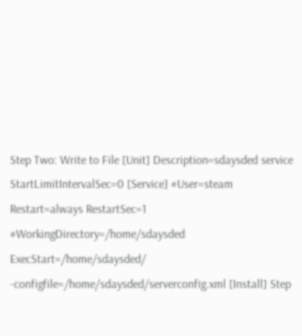Step Two: Write to File [Unit] Description=sdaysded service StartLimitIntervalSec=0 [Service] #User=steam Restart=always RestartSec=1 #WorkingDirectory=/home/sdaysded ExecStart=/home/sdaysded/ -configfile=/home/sdaysded/serverconfig.xml [Install] Step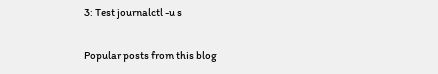3: Test journalctl -u s

Popular posts from this blog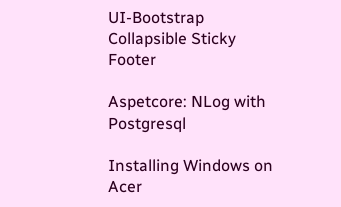UI-Bootstrap Collapsible Sticky Footer

Aspetcore: NLog with Postgresql

Installing Windows on Acer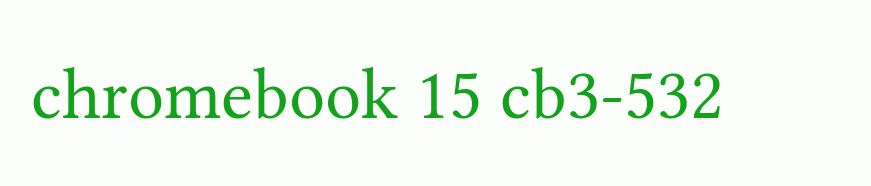chromebook 15 cb3-532